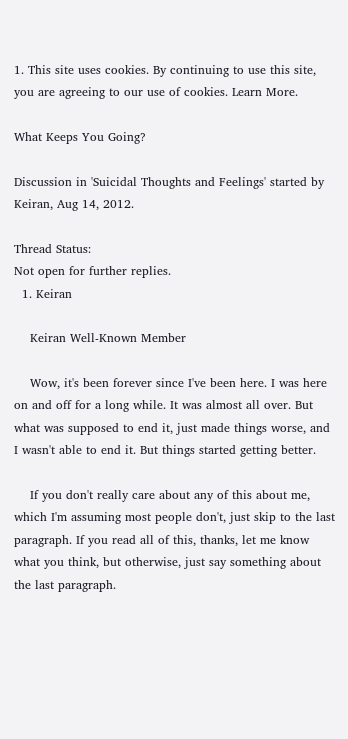1. This site uses cookies. By continuing to use this site, you are agreeing to our use of cookies. Learn More.

What Keeps You Going?

Discussion in 'Suicidal Thoughts and Feelings' started by Keiran, Aug 14, 2012.

Thread Status:
Not open for further replies.
  1. Keiran

    Keiran Well-Known Member

    Wow, it's been forever since I've been here. I was here on and off for a long while. It was almost all over. But what was supposed to end it, just made things worse, and I wasn't able to end it. But things started getting better.

    If you don't really care about any of this about me, which I'm assuming most people don't, just skip to the last paragraph. If you read all of this, thanks, let me know what you think, but otherwise, just say something about the last paragraph.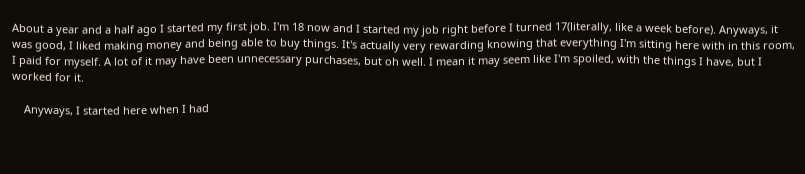About a year and a half ago I started my first job. I'm 18 now and I started my job right before I turned 17(literally, like a week before). Anyways, it was good, I liked making money and being able to buy things. It's actually very rewarding knowing that everything I'm sitting here with in this room, I paid for myself. A lot of it may have been unnecessary purchases, but oh well. I mean it may seem like I'm spoiled, with the things I have, but I worked for it.

    Anyways, I started here when I had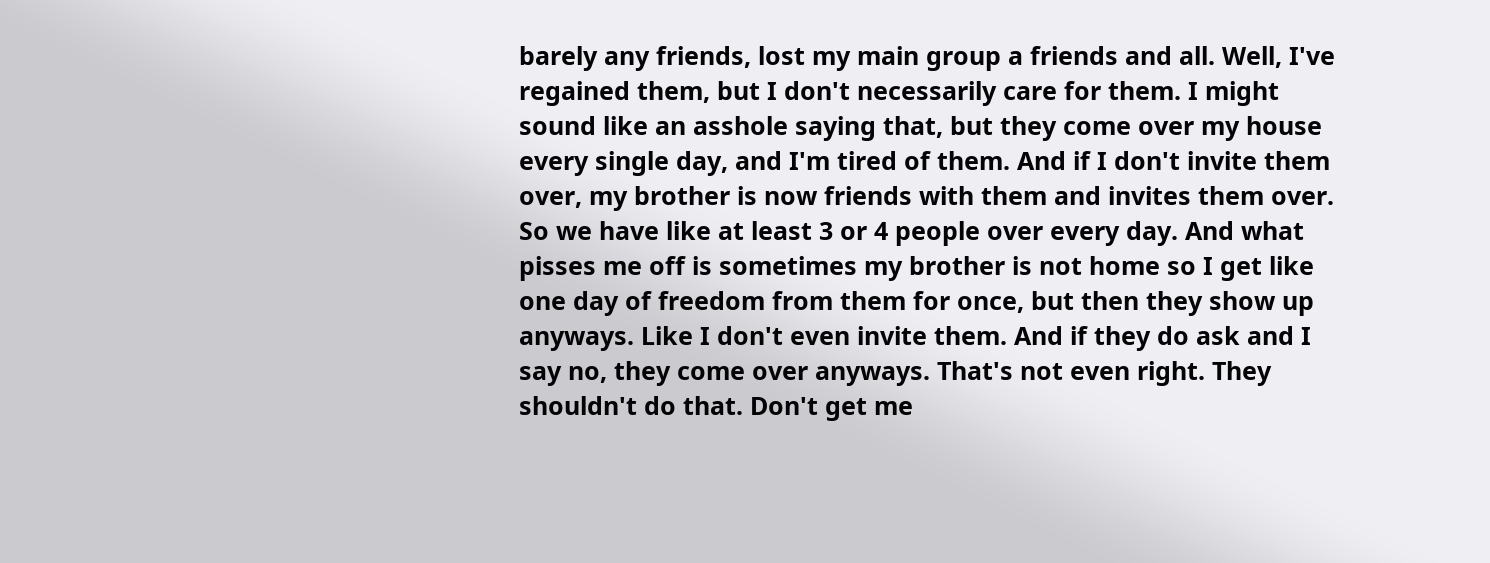barely any friends, lost my main group a friends and all. Well, I've regained them, but I don't necessarily care for them. I might sound like an asshole saying that, but they come over my house every single day, and I'm tired of them. And if I don't invite them over, my brother is now friends with them and invites them over. So we have like at least 3 or 4 people over every day. And what pisses me off is sometimes my brother is not home so I get like one day of freedom from them for once, but then they show up anyways. Like I don't even invite them. And if they do ask and I say no, they come over anyways. That's not even right. They shouldn't do that. Don't get me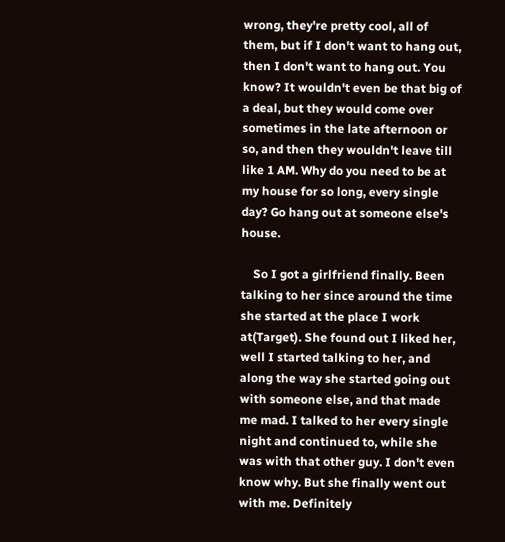wrong, they're pretty cool, all of them, but if I don't want to hang out, then I don't want to hang out. You know? It wouldn't even be that big of a deal, but they would come over sometimes in the late afternoon or so, and then they wouldn't leave till like 1 AM. Why do you need to be at my house for so long, every single day? Go hang out at someone else's house.

    So I got a girlfriend finally. Been talking to her since around the time she started at the place I work at(Target). She found out I liked her, well I started talking to her, and along the way she started going out with someone else, and that made me mad. I talked to her every single night and continued to, while she was with that other guy. I don't even know why. But she finally went out with me. Definitely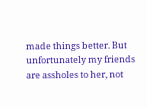made things better. But unfortunately my friends are assholes to her, not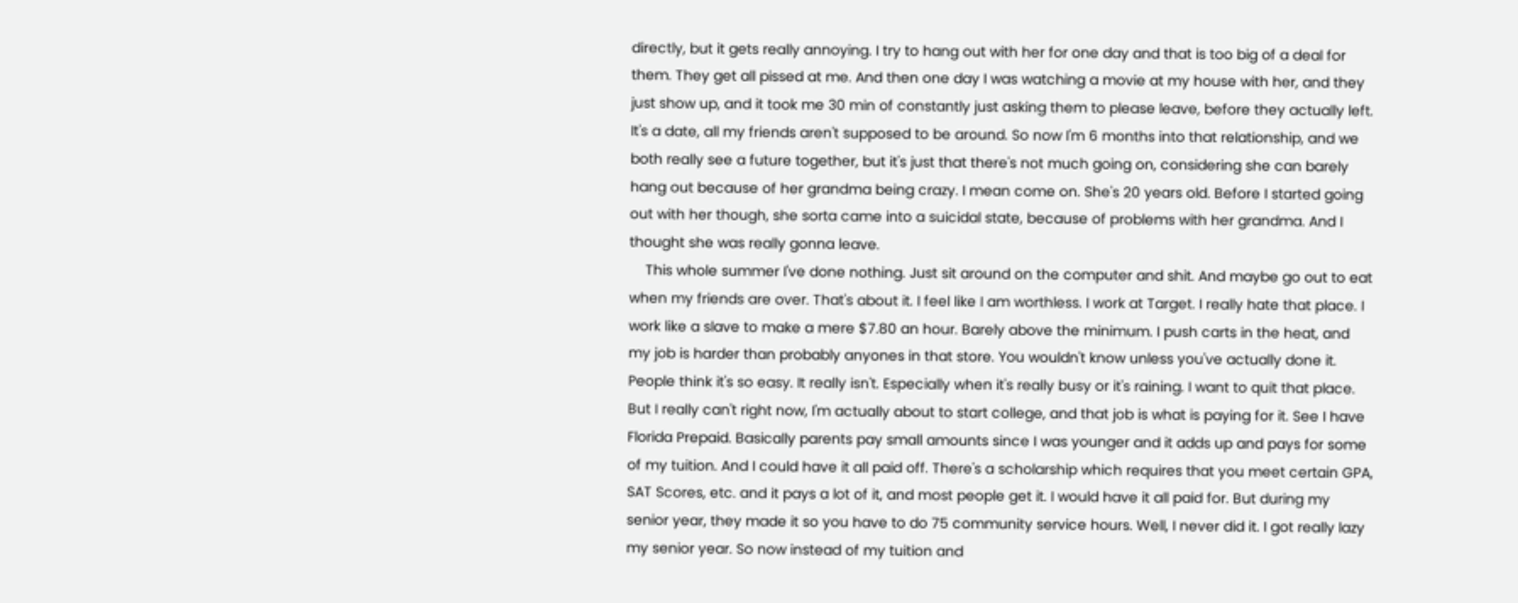directly, but it gets really annoying. I try to hang out with her for one day and that is too big of a deal for them. They get all pissed at me. And then one day I was watching a movie at my house with her, and they just show up, and it took me 30 min of constantly just asking them to please leave, before they actually left. It's a date, all my friends aren't supposed to be around. So now I'm 6 months into that relationship, and we both really see a future together, but it's just that there's not much going on, considering she can barely hang out because of her grandma being crazy. I mean come on. She's 20 years old. Before I started going out with her though, she sorta came into a suicidal state, because of problems with her grandma. And I thought she was really gonna leave.
    This whole summer I've done nothing. Just sit around on the computer and shit. And maybe go out to eat when my friends are over. That's about it. I feel like I am worthless. I work at Target. I really hate that place. I work like a slave to make a mere $7.80 an hour. Barely above the minimum. I push carts in the heat, and my job is harder than probably anyones in that store. You wouldn't know unless you've actually done it. People think it's so easy. It really isn't. Especially when it's really busy or it's raining. I want to quit that place. But I really can't right now, I'm actually about to start college, and that job is what is paying for it. See I have Florida Prepaid. Basically parents pay small amounts since I was younger and it adds up and pays for some of my tuition. And I could have it all paid off. There's a scholarship which requires that you meet certain GPA, SAT Scores, etc. and it pays a lot of it, and most people get it. I would have it all paid for. But during my senior year, they made it so you have to do 75 community service hours. Well, I never did it. I got really lazy my senior year. So now instead of my tuition and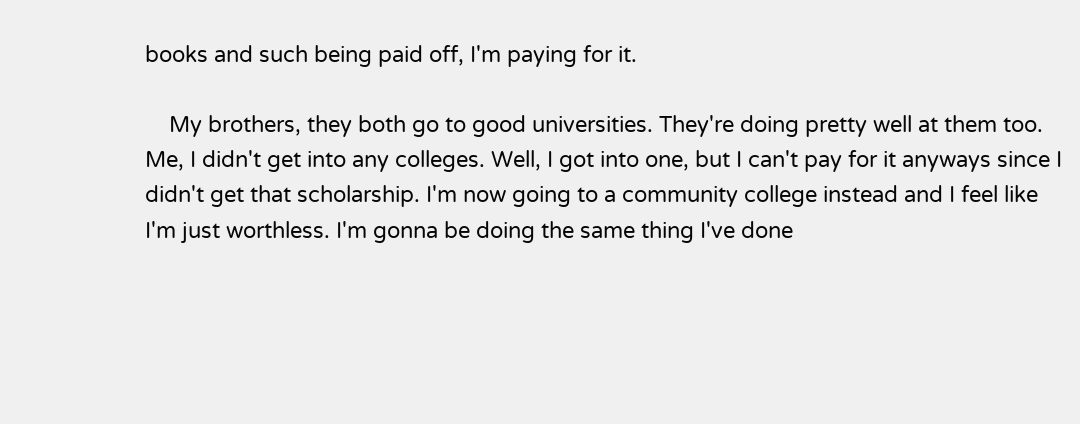books and such being paid off, I'm paying for it.

    My brothers, they both go to good universities. They're doing pretty well at them too. Me, I didn't get into any colleges. Well, I got into one, but I can't pay for it anyways since I didn't get that scholarship. I'm now going to a community college instead and I feel like I'm just worthless. I'm gonna be doing the same thing I've done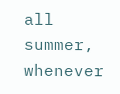all summer, whenever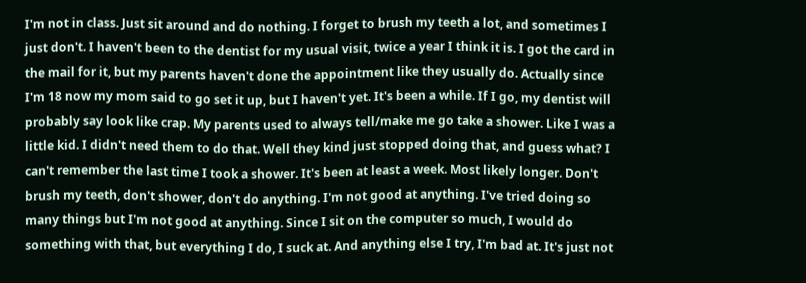I'm not in class. Just sit around and do nothing. I forget to brush my teeth a lot, and sometimes I just don't. I haven't been to the dentist for my usual visit, twice a year I think it is. I got the card in the mail for it, but my parents haven't done the appointment like they usually do. Actually since I'm 18 now my mom said to go set it up, but I haven't yet. It's been a while. If I go, my dentist will probably say look like crap. My parents used to always tell/make me go take a shower. Like I was a little kid. I didn't need them to do that. Well they kind just stopped doing that, and guess what? I can't remember the last time I took a shower. It's been at least a week. Most likely longer. Don't brush my teeth, don't shower, don't do anything. I'm not good at anything. I've tried doing so many things but I'm not good at anything. Since I sit on the computer so much, I would do something with that, but everything I do, I suck at. And anything else I try, I'm bad at. It's just not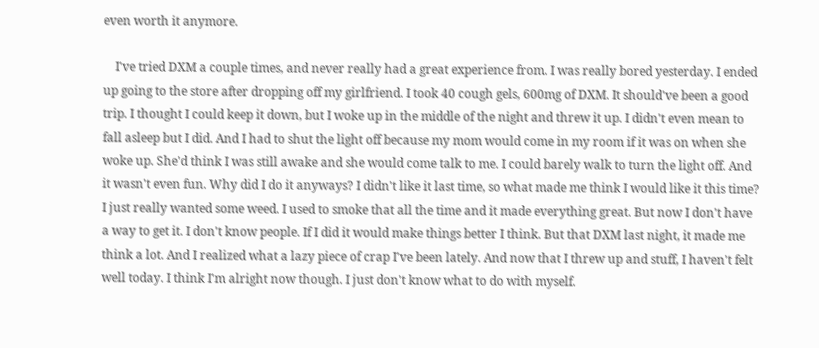even worth it anymore.

    I've tried DXM a couple times, and never really had a great experience from. I was really bored yesterday. I ended up going to the store after dropping off my girlfriend. I took 40 cough gels, 600mg of DXM. It should've been a good trip. I thought I could keep it down, but I woke up in the middle of the night and threw it up. I didn't even mean to fall asleep but I did. And I had to shut the light off because my mom would come in my room if it was on when she woke up. She'd think I was still awake and she would come talk to me. I could barely walk to turn the light off. And it wasn't even fun. Why did I do it anyways? I didn't like it last time, so what made me think I would like it this time? I just really wanted some weed. I used to smoke that all the time and it made everything great. But now I don't have a way to get it. I don't know people. If I did it would make things better I think. But that DXM last night, it made me think a lot. And I realized what a lazy piece of crap I've been lately. And now that I threw up and stuff, I haven't felt well today. I think I'm alright now though. I just don't know what to do with myself.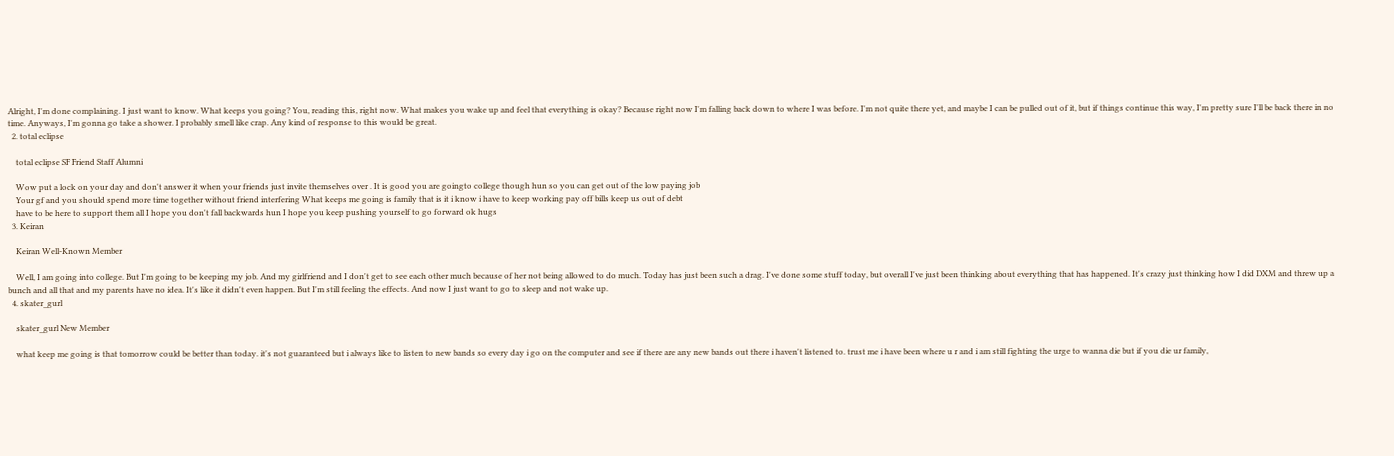Alright, I'm done complaining. I just want to know. What keeps you going? You, reading this, right now. What makes you wake up and feel that everything is okay? Because right now I'm falling back down to where I was before. I'm not quite there yet, and maybe I can be pulled out of it, but if things continue this way, I'm pretty sure I'll be back there in no time. Anyways, I'm gonna go take a shower. I probably smell like crap. Any kind of response to this would be great.
  2. total eclipse

    total eclipse SF Friend Staff Alumni

    Wow put a lock on your day and don't answer it when your friends just invite themselves over . It is good you are goingto college though hun so you can get out of the low paying job
    Your gf and you should spend more time together without friend interfering What keeps me going is family that is it i know i have to keep working pay off bills keep us out of debt
    have to be here to support them all I hope you don't fall backwards hun I hope you keep pushing yourself to go forward ok hugs
  3. Keiran

    Keiran Well-Known Member

    Well, I am going into college. But I'm going to be keeping my job. And my girlfriend and I don't get to see each other much because of her not being allowed to do much. Today has just been such a drag. I've done some stuff today, but overall I've just been thinking about everything that has happened. It's crazy just thinking how I did DXM and threw up a bunch and all that and my parents have no idea. It's like it didn't even happen. But I'm still feeling the effects. And now I just want to go to sleep and not wake up.
  4. skater_gurl

    skater_gurl New Member

    what keep me going is that tomorrow could be better than today. it's not guaranteed but i always like to listen to new bands so every day i go on the computer and see if there are any new bands out there i haven't listened to. trust me i have been where u r and i am still fighting the urge to wanna die but if you die ur family,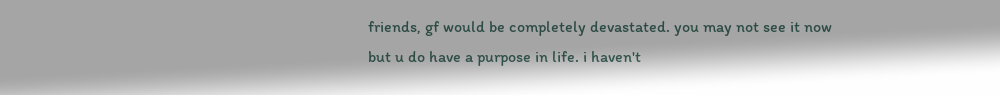friends, gf would be completely devastated. you may not see it now but u do have a purpose in life. i haven't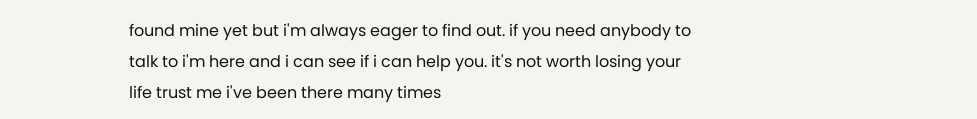found mine yet but i'm always eager to find out. if you need anybody to talk to i'm here and i can see if i can help you. it's not worth losing your life trust me i've been there many times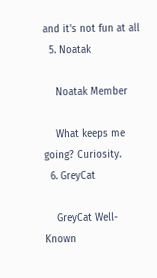and it's not fun at all
  5. Noatak

    Noatak Member

    What keeps me going? Curiosity.
  6. GreyCat

    GreyCat Well-Known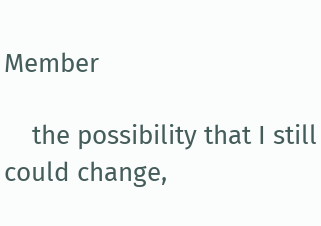Member

    the possibility that I still could change,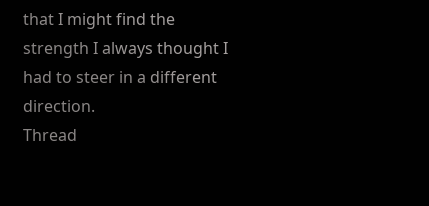that I might find the strength I always thought I had to steer in a different direction.
Thread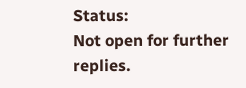Status:
Not open for further replies.